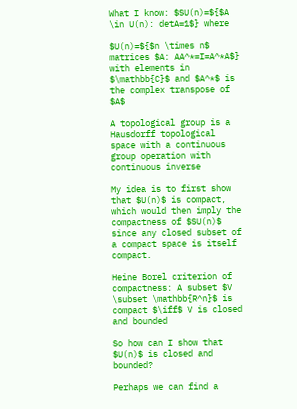What I know: $SU(n)=${$A \in U(n): detA=1$} where

$U(n)=${$n \times n$ matrices $A: AA^*=I=A^*A$} with elements in $\mathbb{C}$ and $A^*$ is the complex transpose of $A$

A topological group is a Hausdorff topological space with a continuous group operation with continuous inverse

My idea is to first show that $U(n)$ is compact, which would then imply the compactness of $SU(n)$ since any closed subset of a compact space is itself compact.

Heine Borel criterion of compactness: A subset $V \subset \mathbb{R^n}$ is compact $\iff$ V is closed and bounded

So how can I show that $U(n)$ is closed and bounded?

Perhaps we can find a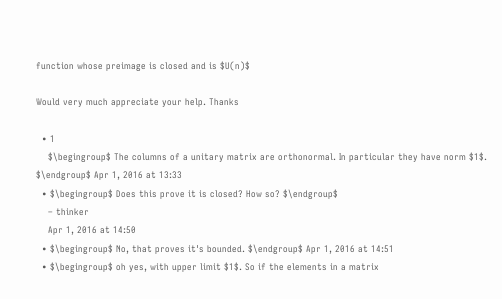function whose preimage is closed and is $U(n)$

Would very much appreciate your help. Thanks

  • 1
    $\begingroup$ The columns of a unitary matrix are orthonormal. In particular they have norm $1$. $\endgroup$ Apr 1, 2016 at 13:33
  • $\begingroup$ Does this prove it is closed? How so? $\endgroup$
    – thinker
    Apr 1, 2016 at 14:50
  • $\begingroup$ No, that proves it's bounded. $\endgroup$ Apr 1, 2016 at 14:51
  • $\begingroup$ oh yes, with upper limit $1$. So if the elements in a matrix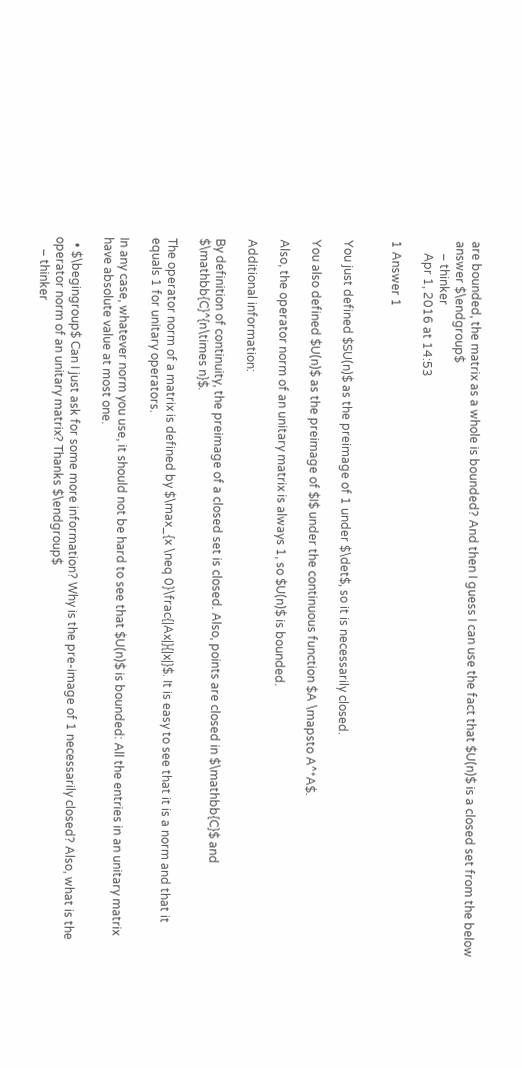are bounded, the matrix as a whole is bounded? And then I guess I can use the fact that $U(n)$ is a closed set from the below answer $\endgroup$
    – thinker
    Apr 1, 2016 at 14:53

1 Answer 1


You just defined $SU(n)$ as the preimage of 1 under $\det$, so it is necessarily closed.

You also defined $U(n)$ as the preimage of $I$ under the continuous function $A \mapsto A^*A$.

Also, the operator norm of an unitary matrix is always 1, so $U(n)$ is bounded.

Additional information:

By definition of continuity, the preimage of a closed set is closed. Also, points are closed in $\mathbb{C}$ and $\mathbb{C}^{n\times n}$.

The operator norm of a matrix is defined by $\max_{x \neq 0}\frac{|Ax|}{|x|}$. It is easy to see that it is a norm and that it equals 1 for unitary operators.

In any case, whatever norm you use, it should not be hard to see that $U(n)$ is bounded: All the entries in an unitary matrix have absolute value at most one.

  • $\begingroup$ Can I just ask for some more information? Why is the pre-image of 1 necessarily closed? Also, what is the operator norm of an unitary matrix? Thanks $\endgroup$
    – thinker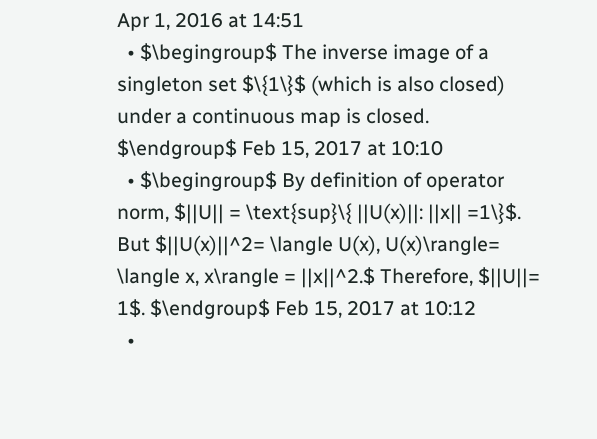Apr 1, 2016 at 14:51
  • $\begingroup$ The inverse image of a singleton set $\{1\}$ (which is also closed) under a continuous map is closed. $\endgroup$ Feb 15, 2017 at 10:10
  • $\begingroup$ By definition of operator norm, $||U|| = \text{sup}\{ ||U(x)||: ||x|| =1\}$. But $||U(x)||^2= \langle U(x), U(x)\rangle= \langle x, x\rangle = ||x||^2.$ Therefore, $||U||= 1$. $\endgroup$ Feb 15, 2017 at 10:12
  •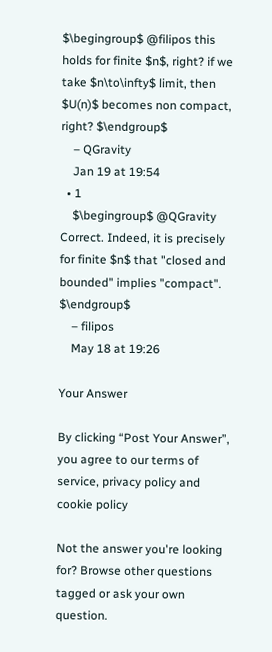$\begingroup$ @filipos this holds for finite $n$, right? if we take $n\to\infty$ limit, then $U(n)$ becomes non compact, right? $\endgroup$
    – QGravity
    Jan 19 at 19:54
  • 1
    $\begingroup$ @QGravity Correct. Indeed, it is precisely for finite $n$ that "closed and bounded" implies "compact". $\endgroup$
    – filipos
    May 18 at 19:26

Your Answer

By clicking “Post Your Answer”, you agree to our terms of service, privacy policy and cookie policy

Not the answer you're looking for? Browse other questions tagged or ask your own question.